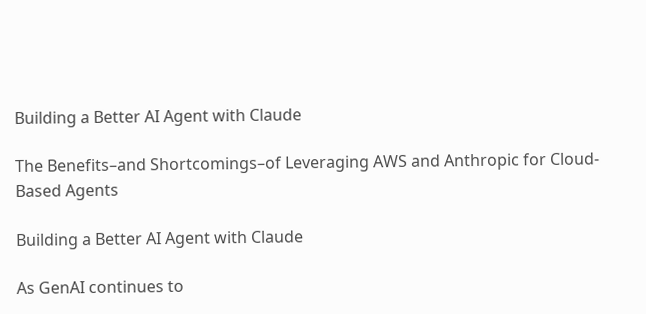Building a Better AI Agent with Claude

The Benefits–and Shortcomings–of Leveraging AWS and Anthropic for Cloud-Based Agents

Building a Better AI Agent with Claude

As GenAI continues to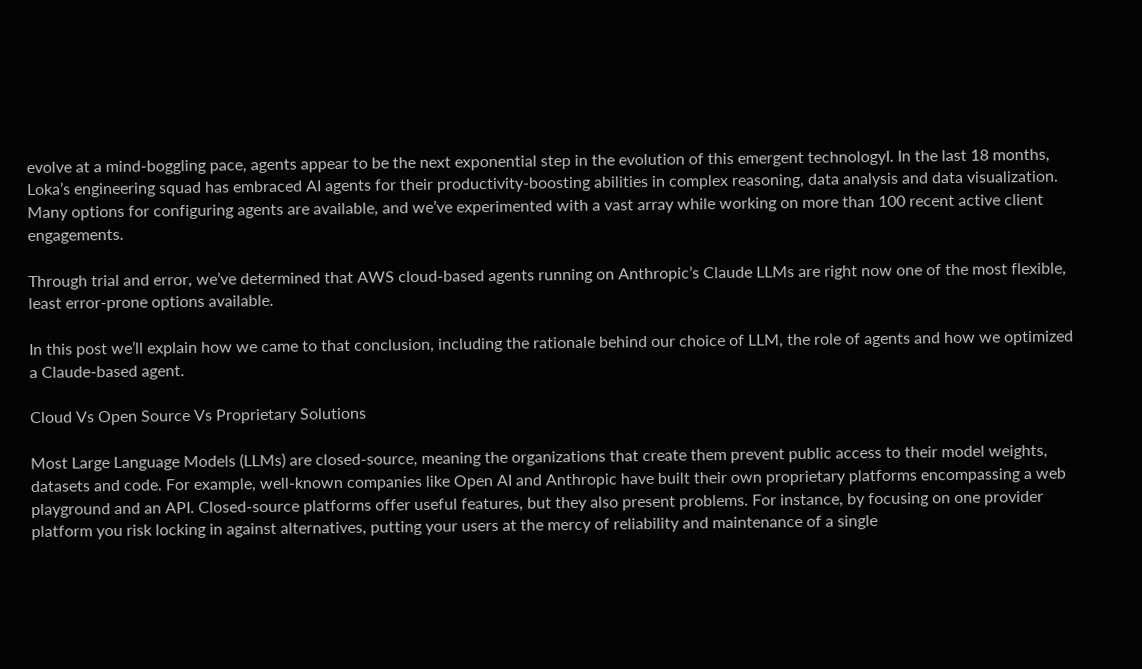evolve at a mind-boggling pace, agents appear to be the next exponential step in the evolution of this emergent technologyI. In the last 18 months, Loka’s engineering squad has embraced AI agents for their productivity-boosting abilities in complex reasoning, data analysis and data visualization. Many options for configuring agents are available, and we’ve experimented with a vast array while working on more than 100 recent active client engagements.

Through trial and error, we’ve determined that AWS cloud-based agents running on Anthropic’s Claude LLMs are right now one of the most flexible, least error-prone options available.

In this post we’ll explain how we came to that conclusion, including the rationale behind our choice of LLM, the role of agents and how we optimized a Claude-based agent.

Cloud Vs Open Source Vs Proprietary Solutions

Most Large Language Models (LLMs) are closed-source, meaning the organizations that create them prevent public access to their model weights, datasets and code. For example, well-known companies like Open AI and Anthropic have built their own proprietary platforms encompassing a web playground and an API. Closed-source platforms offer useful features, but they also present problems. For instance, by focusing on one provider platform you risk locking in against alternatives, putting your users at the mercy of reliability and maintenance of a single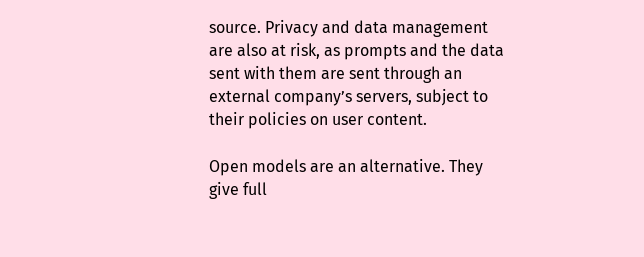source. Privacy and data management are also at risk, as prompts and the data sent with them are sent through an external company’s servers, subject to their policies on user content.

Open models are an alternative. They give full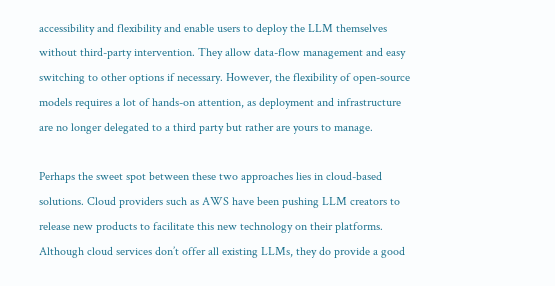accessibility and flexibility and enable users to deploy the LLM themselves without third-party intervention. They allow data-flow management and easy switching to other options if necessary. However, the flexibility of open-source models requires a lot of hands-on attention, as deployment and infrastructure are no longer delegated to a third party but rather are yours to manage.

Perhaps the sweet spot between these two approaches lies in cloud-based solutions. Cloud providers such as AWS have been pushing LLM creators to release new products to facilitate this new technology on their platforms. Although cloud services don’t offer all existing LLMs, they do provide a good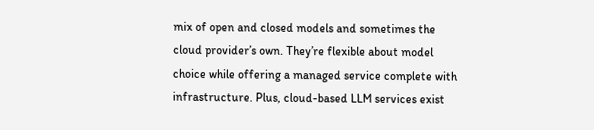mix of open and closed models and sometimes the cloud provider’s own. They’re flexible about model choice while offering a managed service complete with infrastructure. Plus, cloud-based LLM services exist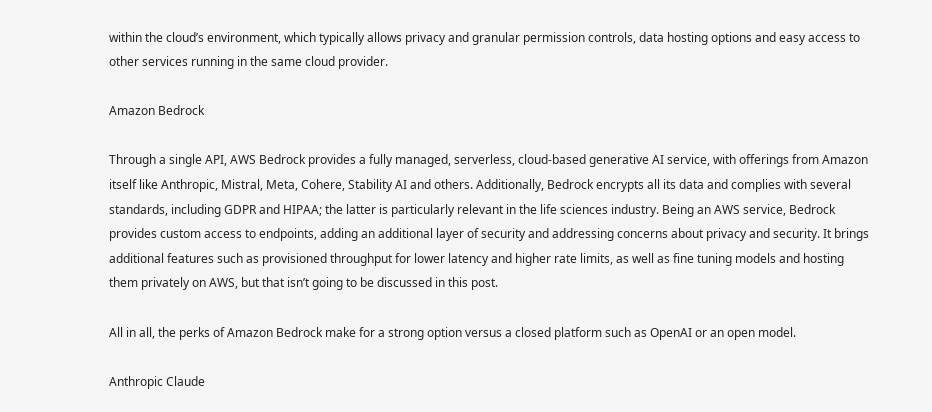within the cloud’s environment, which typically allows privacy and granular permission controls, data hosting options and easy access to other services running in the same cloud provider.

Amazon Bedrock

Through a single API, AWS Bedrock provides a fully managed, serverless, cloud-based generative AI service, with offerings from Amazon itself like Anthropic, Mistral, Meta, Cohere, Stability AI and others. Additionally, Bedrock encrypts all its data and complies with several standards, including GDPR and HIPAA; the latter is particularly relevant in the life sciences industry. Being an AWS service, Bedrock provides custom access to endpoints, adding an additional layer of security and addressing concerns about privacy and security. It brings additional features such as provisioned throughput for lower latency and higher rate limits, as well as fine tuning models and hosting them privately on AWS, but that isn’t going to be discussed in this post.

All in all, the perks of Amazon Bedrock make for a strong option versus a closed platform such as OpenAI or an open model.

Anthropic Claude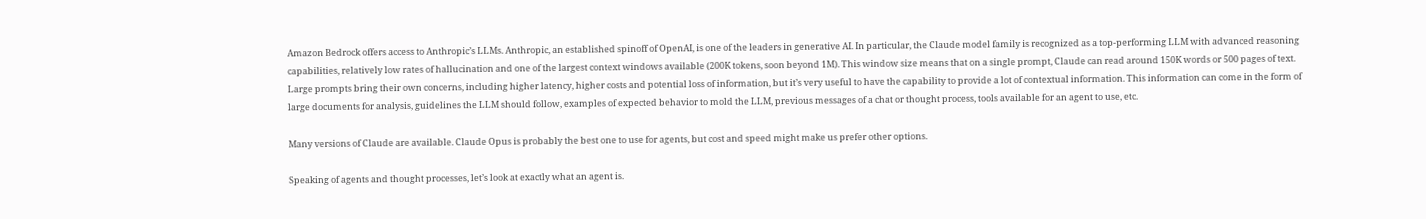Amazon Bedrock offers access to Anthropic’s LLMs. Anthropic, an established spinoff of OpenAI, is one of the leaders in generative AI. In particular, the Claude model family is recognized as a top-performing LLM with advanced reasoning capabilities, relatively low rates of hallucination and one of the largest context windows available (200K tokens, soon beyond 1M). This window size means that on a single prompt, Claude can read around 150K words or 500 pages of text. Large prompts bring their own concerns, including higher latency, higher costs and potential loss of information, but it’s very useful to have the capability to provide a lot of contextual information. This information can come in the form of large documents for analysis, guidelines the LLM should follow, examples of expected behavior to mold the LLM, previous messages of a chat or thought process, tools available for an agent to use, etc.

Many versions of Claude are available. Claude Opus is probably the best one to use for agents, but cost and speed might make us prefer other options.

Speaking of agents and thought processes, let’s look at exactly what an agent is.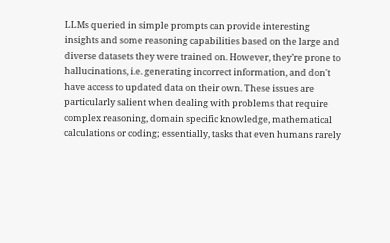LLMs queried in simple prompts can provide interesting insights and some reasoning capabilities based on the large and diverse datasets they were trained on. However, they’re prone to hallucinations, i.e. generating incorrect information, and don't have access to updated data on their own. These issues are particularly salient when dealing with problems that require complex reasoning, domain specific knowledge, mathematical calculations or coding; essentially, tasks that even humans rarely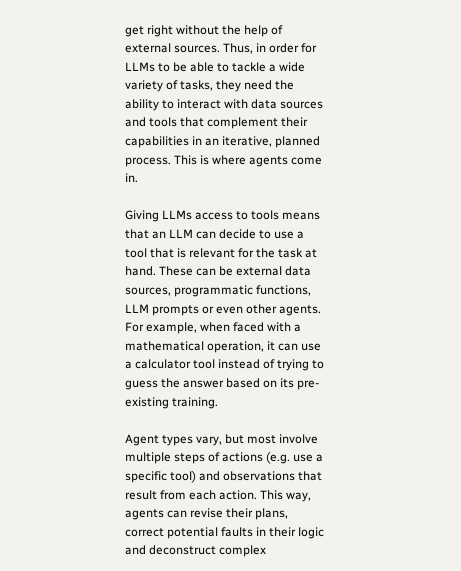get right without the help of external sources. Thus, in order for LLMs to be able to tackle a wide variety of tasks, they need the ability to interact with data sources and tools that complement their capabilities in an iterative, planned process. This is where agents come in.

Giving LLMs access to tools means that an LLM can decide to use a tool that is relevant for the task at hand. These can be external data sources, programmatic functions, LLM prompts or even other agents. For example, when faced with a mathematical operation, it can use a calculator tool instead of trying to guess the answer based on its pre-existing training.

Agent types vary, but most involve multiple steps of actions (e.g. use a specific tool) and observations that result from each action. This way, agents can revise their plans, correct potential faults in their logic and deconstruct complex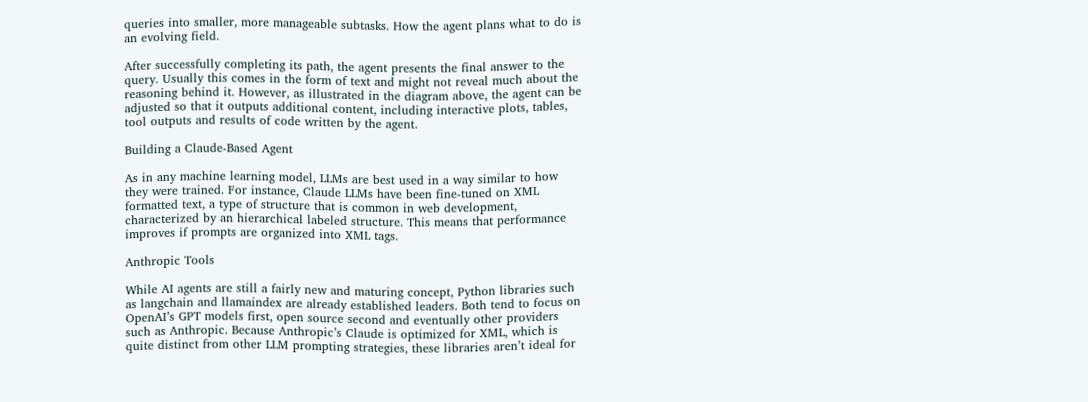queries into smaller, more manageable subtasks. How the agent plans what to do is an evolving field.

After successfully completing its path, the agent presents the final answer to the query. Usually this comes in the form of text and might not reveal much about the reasoning behind it. However, as illustrated in the diagram above, the agent can be adjusted so that it outputs additional content, including interactive plots, tables, tool outputs and results of code written by the agent.

Building a Claude-Based Agent

As in any machine learning model, LLMs are best used in a way similar to how they were trained. For instance, Claude LLMs have been fine-tuned on XML formatted text, a type of structure that is common in web development, characterized by an hierarchical labeled structure. This means that performance improves if prompts are organized into XML tags.

Anthropic Tools

While AI agents are still a fairly new and maturing concept, Python libraries such as langchain and llamaindex are already established leaders. Both tend to focus on OpenAI’s GPT models first, open source second and eventually other providers such as Anthropic. Because Anthropic’s Claude is optimized for XML, which is quite distinct from other LLM prompting strategies, these libraries aren’t ideal for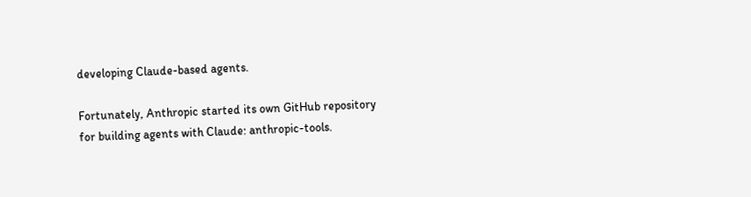developing Claude-based agents.

Fortunately, Anthropic started its own GitHub repository for building agents with Claude: anthropic-tools.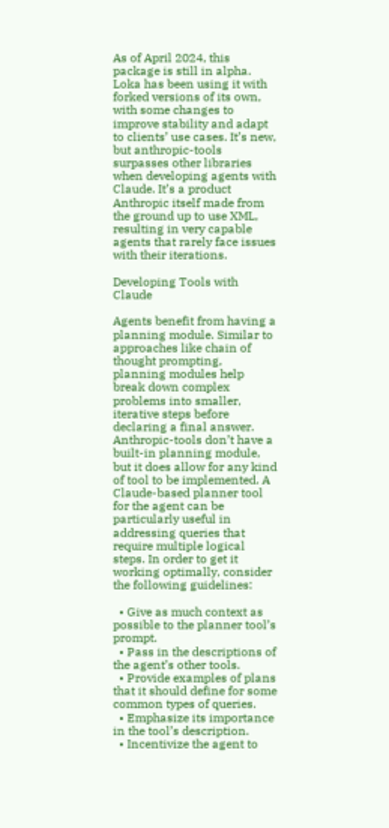As of April 2024, this package is still in alpha. Loka has been using it with forked versions of its own, with some changes to improve stability and adapt to clients’ use cases. It’s new, but anthropic-tools surpasses other libraries when developing agents with Claude. It’s a product Anthropic itself made from the ground up to use XML, resulting in very capable agents that rarely face issues with their iterations.

Developing Tools with Claude

Agents benefit from having a planning module. Similar to approaches like chain of thought prompting, planning modules help break down complex problems into smaller, iterative steps before declaring a final answer. Anthropic-tools don’t have a built-in planning module, but it does allow for any kind of tool to be implemented. A Claude-based planner tool for the agent can be particularly useful in addressing queries that require multiple logical steps. In order to get it working optimally, consider the following guidelines:

  • Give as much context as possible to the planner tool’s prompt.
  • Pass in the descriptions of the agent’s other tools.
  • Provide examples of plans that it should define for some common types of queries.
  • Emphasize its importance in the tool’s description.
  • Incentivize the agent to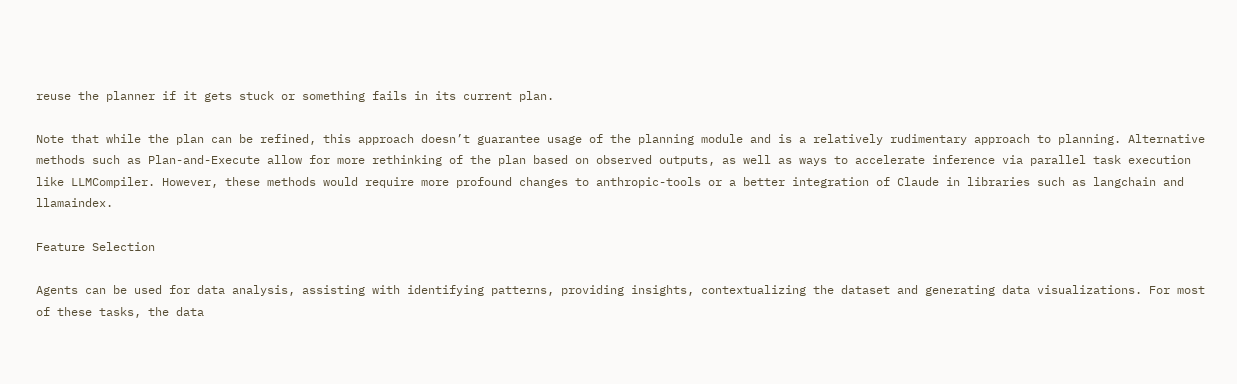reuse the planner if it gets stuck or something fails in its current plan.

Note that while the plan can be refined, this approach doesn’t guarantee usage of the planning module and is a relatively rudimentary approach to planning. Alternative methods such as Plan-and-Execute allow for more rethinking of the plan based on observed outputs, as well as ways to accelerate inference via parallel task execution like LLMCompiler. However, these methods would require more profound changes to anthropic-tools or a better integration of Claude in libraries such as langchain and llamaindex.

Feature Selection

Agents can be used for data analysis, assisting with identifying patterns, providing insights, contextualizing the dataset and generating data visualizations. For most of these tasks, the data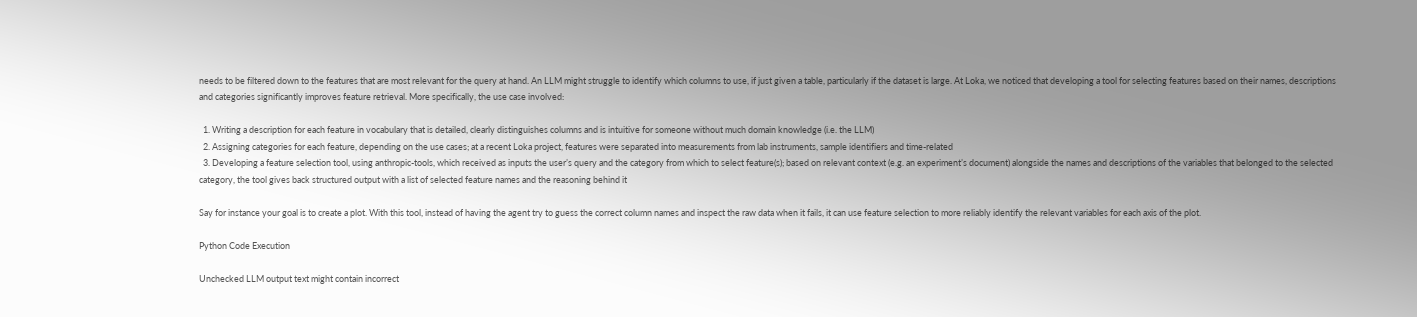needs to be filtered down to the features that are most relevant for the query at hand. An LLM might struggle to identify which columns to use, if just given a table, particularly if the dataset is large. At Loka, we noticed that developing a tool for selecting features based on their names, descriptions and categories significantly improves feature retrieval. More specifically, the use case involved:

  1. Writing a description for each feature in vocabulary that is detailed, clearly distinguishes columns and is intuitive for someone without much domain knowledge (i.e. the LLM)
  2. Assigning categories for each feature, depending on the use cases; at a recent Loka project, features were separated into measurements from lab instruments, sample identifiers and time-related
  3. Developing a feature selection tool, using anthropic-tools, which received as inputs the user’s query and the category from which to select feature(s); based on relevant context (e.g. an experiment’s document) alongside the names and descriptions of the variables that belonged to the selected category, the tool gives back structured output with a list of selected feature names and the reasoning behind it

Say for instance your goal is to create a plot. With this tool, instead of having the agent try to guess the correct column names and inspect the raw data when it fails, it can use feature selection to more reliably identify the relevant variables for each axis of the plot.

Python Code Execution

Unchecked LLM output text might contain incorrect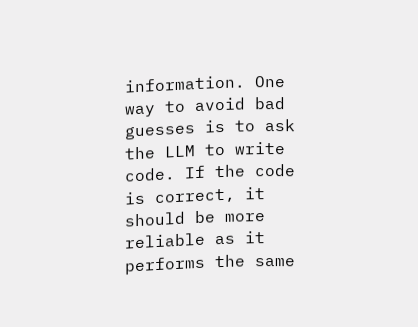information. One way to avoid bad guesses is to ask the LLM to write code. If the code is correct, it should be more reliable as it performs the same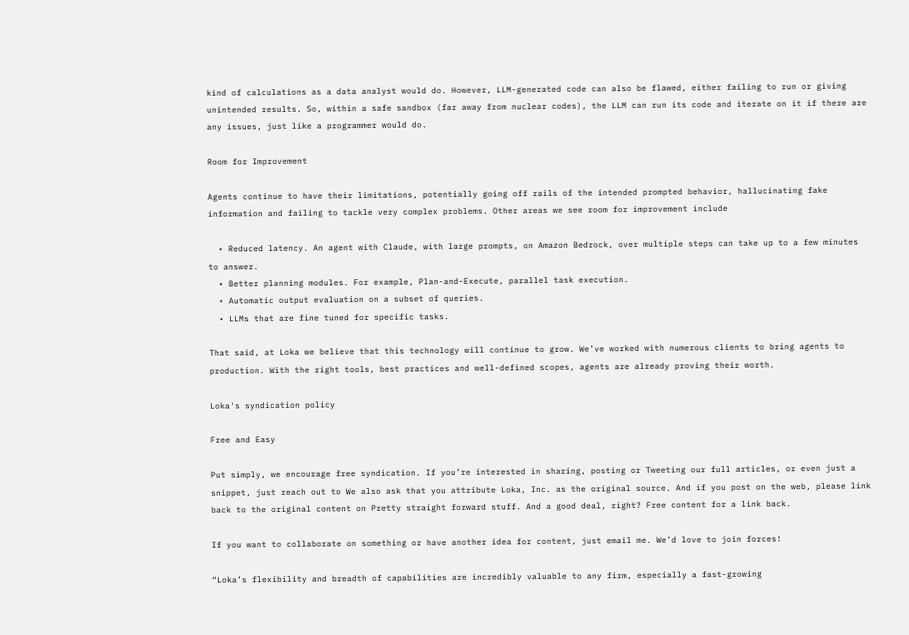kind of calculations as a data analyst would do. However, LLM-generated code can also be flawed, either failing to run or giving unintended results. So, within a safe sandbox (far away from nuclear codes), the LLM can run its code and iterate on it if there are any issues, just like a programmer would do.

Room for Improvement

Agents continue to have their limitations, potentially going off rails of the intended prompted behavior, hallucinating fake information and failing to tackle very complex problems. Other areas we see room for improvement include

  • Reduced latency. An agent with Claude, with large prompts, on Amazon Bedrock, over multiple steps can take up to a few minutes to answer.
  • Better planning modules. For example, Plan-and-Execute, parallel task execution.
  • Automatic output evaluation on a subset of queries.
  • LLMs that are fine tuned for specific tasks.

That said, at Loka we believe that this technology will continue to grow. We’ve worked with numerous clients to bring agents to production. With the right tools, best practices and well-defined scopes, agents are already proving their worth.

Loka's syndication policy

Free and Easy

Put simply, we encourage free syndication. If you’re interested in sharing, posting or Tweeting our full articles, or even just a snippet, just reach out to We also ask that you attribute Loka, Inc. as the original source. And if you post on the web, please link back to the original content on Pretty straight forward stuff. And a good deal, right? Free content for a link back.

If you want to collaborate on something or have another idea for content, just email me. We’d love to join forces!

“Loka’s flexibility and breadth of capabilities are incredibly valuable to any firm, especially a fast-growing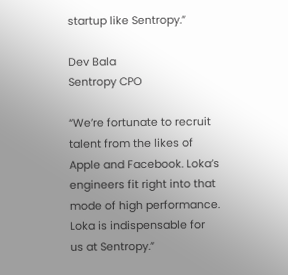startup like Sentropy.”

Dev Bala
Sentropy CPO

“We’re fortunate to recruit talent from the likes of Apple and Facebook. Loka’s engineers fit right into that mode of high performance. Loka is indispensable for us at Sentropy.”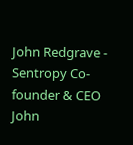John Redgrave - Sentropy Co-founder & CEO
John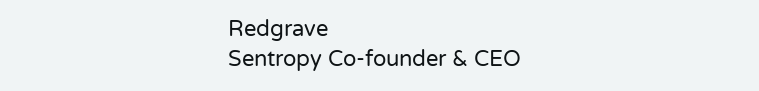Redgrave
Sentropy Co-founder & CEO